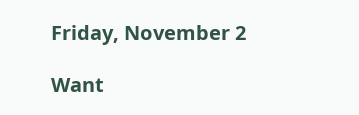Friday, November 2

Want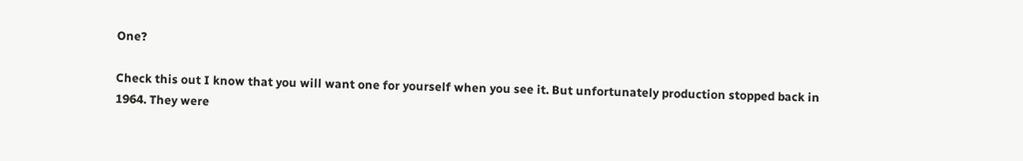One?

Check this out I know that you will want one for yourself when you see it. But unfortunately production stopped back in 1964. They were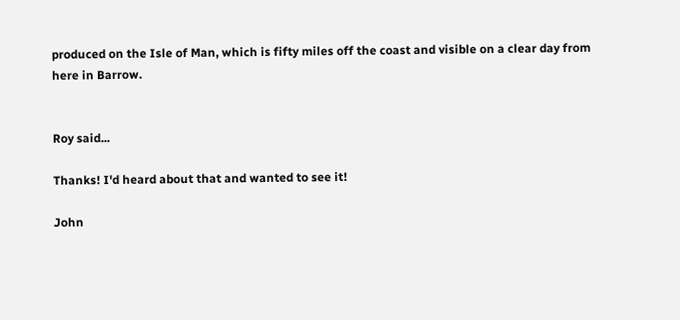produced on the Isle of Man, which is fifty miles off the coast and visible on a clear day from here in Barrow.


Roy said...

Thanks! I'd heard about that and wanted to see it!

John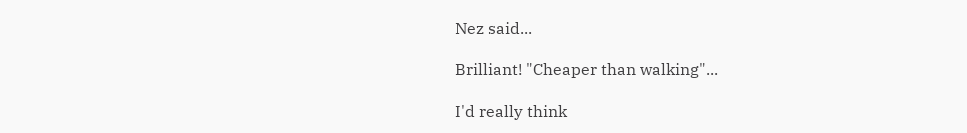Nez said...

Brilliant! "Cheaper than walking"...

I'd really think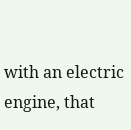with an electric engine, that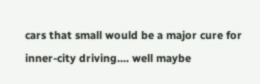cars that small would be a major cure for inner-city driving.... well maybe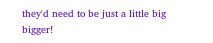they'd need to be just a little big bigger!